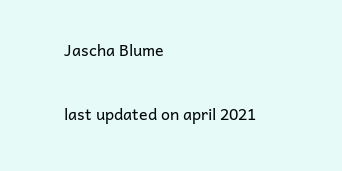Jascha Blume

last updated on april 2021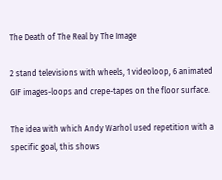The Death of The Real by The Image

2 stand televisions with wheels, 1 videoloop, 6 animated GIF images-loops and crepe-tapes on the floor surface.

The idea with which Andy Warhol used repetition with a specific goal, this shows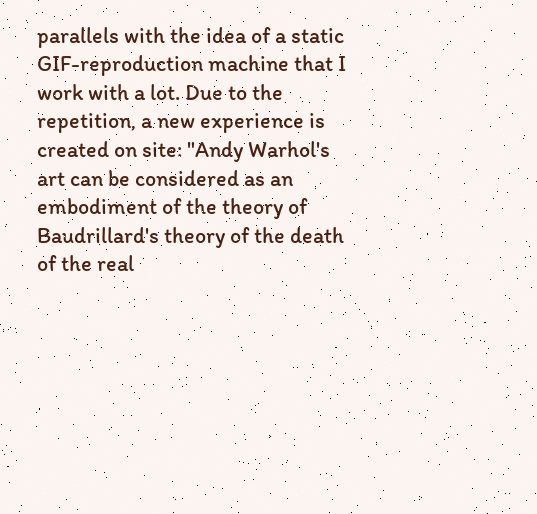parallels with the idea of a static GIF-reproduction machine that I work with a lot. Due to the repetition, a new experience is created on site: "Andy Warhol's art can be considered as an embodiment of the theory of Baudrillard's theory of the death of the real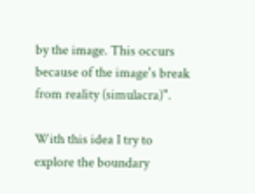by the image. This occurs because of the image's break from reality (simulacra)".

With this idea I try to explore the boundary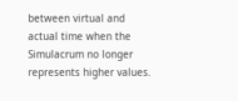between virtual and actual time when the Simulacrum no longer represents higher values.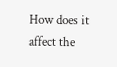How does it affect the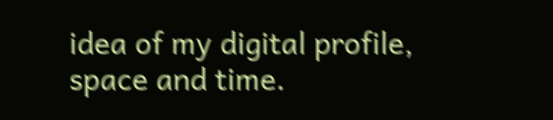idea of my digital profile, space and time.